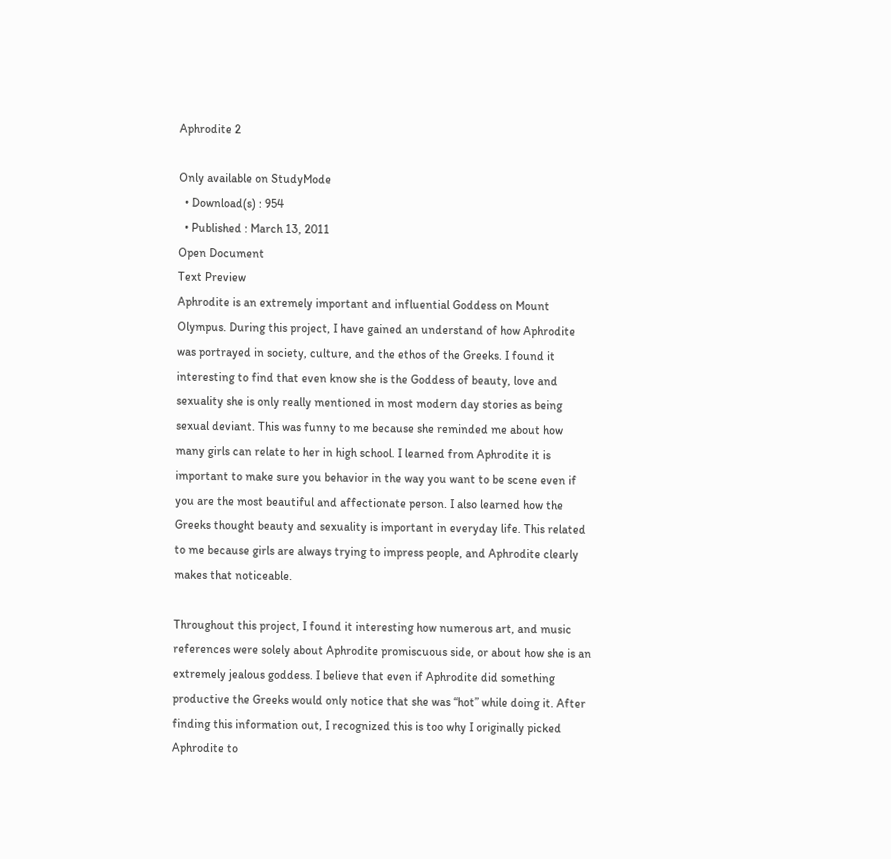Aphrodite 2

Only available on StudyMode
  • Download(s) : 954
  • Published : March 13, 2011
Open Document
Text Preview
Aphrodite is an extremely important and influential Goddess on Mount Olympus. During this project, I have gained an understand of how Aphrodite was portrayed in society, culture, and the ethos of the Greeks. I found it interesting to find that even know she is the Goddess of beauty, love and sexuality she is only really mentioned in most modern day stories as being sexual deviant. This was funny to me because she reminded me about how many girls can relate to her in high school. I learned from Aphrodite it is important to make sure you behavior in the way you want to be scene even if you are the most beautiful and affectionate person. I also learned how the Greeks thought beauty and sexuality is important in everyday life. This related to me because girls are always trying to impress people, and Aphrodite clearly makes that noticeable.

Throughout this project, I found it interesting how numerous art, and music references were solely about Aphrodite promiscuous side, or about how she is an extremely jealous goddess. I believe that even if Aphrodite did something productive the Greeks would only notice that she was “hot” while doing it. After finding this information out, I recognized this is too why I originally picked Aphrodite to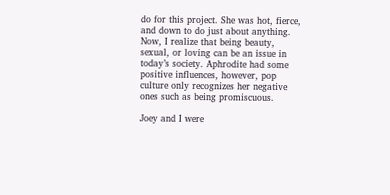do for this project. She was hot, fierce, and down to do just about anything. Now, I realize that being beauty, sexual, or loving can be an issue in today’s society. Aphrodite had some positive influences, however, pop culture only recognizes her negative ones such as being promiscuous.

Joey and I were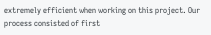extremely efficient when working on this project. Our process consisted of first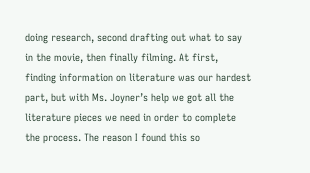doing research, second drafting out what to say in the movie, then finally filming. At first, finding information on literature was our hardest part, but with Ms. Joyner’s help we got all the literature pieces we need in order to complete the process. The reason I found this so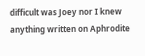difficult was Joey nor I knew anything written on Aphrodite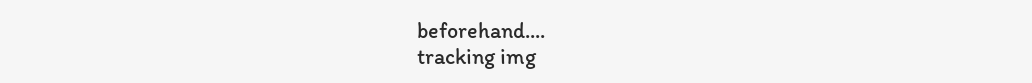beforehand....
tracking img